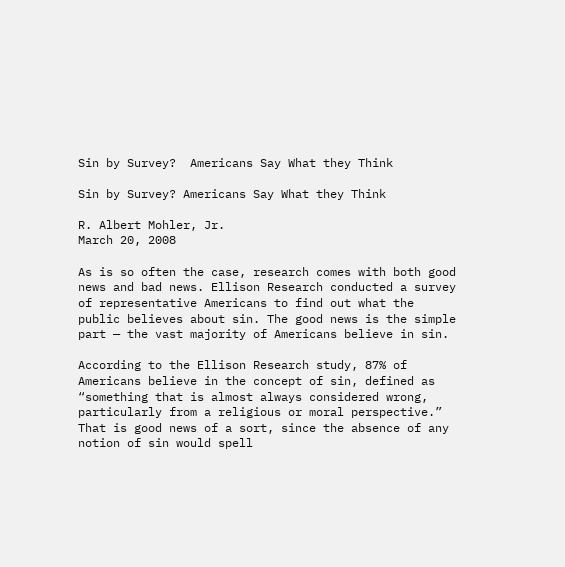Sin by Survey?  Americans Say What they Think

Sin by Survey? Americans Say What they Think

R. Albert Mohler, Jr.
March 20, 2008

As is so often the case, research comes with both good news and bad news. Ellison Research conducted a survey of representative Americans to find out what the public believes about sin. The good news is the simple part — the vast majority of Americans believe in sin.

According to the Ellison Research study, 87% of Americans believe in the concept of sin, defined as “something that is almost always considered wrong, particularly from a religious or moral perspective.” That is good news of a sort, since the absence of any notion of sin would spell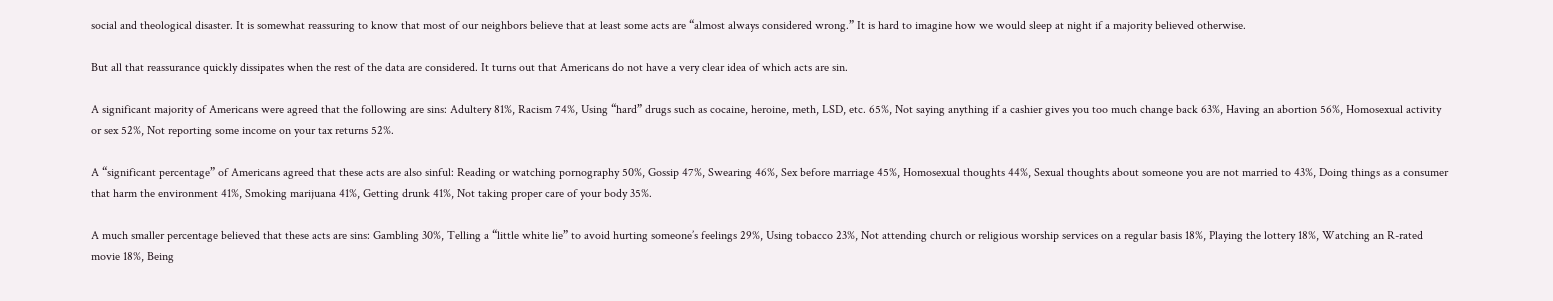social and theological disaster. It is somewhat reassuring to know that most of our neighbors believe that at least some acts are “almost always considered wrong.” It is hard to imagine how we would sleep at night if a majority believed otherwise.

But all that reassurance quickly dissipates when the rest of the data are considered. It turns out that Americans do not have a very clear idea of which acts are sin.

A significant majority of Americans were agreed that the following are sins: Adultery 81%, Racism 74%, Using “hard” drugs such as cocaine, heroine, meth, LSD, etc. 65%, Not saying anything if a cashier gives you too much change back 63%, Having an abortion 56%, Homosexual activity or sex 52%, Not reporting some income on your tax returns 52%.

A “significant percentage” of Americans agreed that these acts are also sinful: Reading or watching pornography 50%, Gossip 47%, Swearing 46%, Sex before marriage 45%, Homosexual thoughts 44%, Sexual thoughts about someone you are not married to 43%, Doing things as a consumer that harm the environment 41%, Smoking marijuana 41%, Getting drunk 41%, Not taking proper care of your body 35%.

A much smaller percentage believed that these acts are sins: Gambling 30%, Telling a “little white lie” to avoid hurting someone’s feelings 29%, Using tobacco 23%, Not attending church or religious worship services on a regular basis 18%, Playing the lottery 18%, Watching an R-rated movie 18%, Being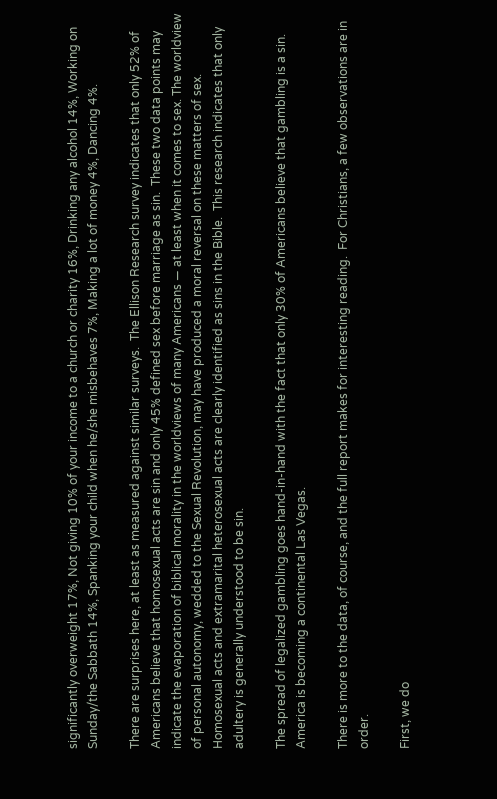significantly overweight 17%, Not giving 10% of your income to a church or charity 16%, Drinking any alcohol 14%, Working on Sunday/the Sabbath 14%, Spanking your child when he/she misbehaves 7%, Making a lot of money 4%, Dancing 4%.

There are surprises here, at least as measured against similar surveys.  The Ellison Research survey indicates that only 52% of Americans believe that homosexual acts are sin and only 45% defined sex before marriage as sin.  These two data points may indicate the evaporation of biblical morality in the worldviews of many Americans — at least when it comes to sex. The worldview of personal autonomy, wedded to the Sexual Revolution, may have produced a moral reversal on these matters of sex.  Homosexual acts and extramarital heterosexual acts are clearly identified as sins in the Bible.  This research indicates that only adultery is generally understood to be sin.

The spread of legalized gambling goes hand-in-hand with the fact that only 30% of Americans believe that gambling is a sin.  America is becoming a continental Las Vegas.

There is more to the data, of course, and the full report makes for interesting reading.  For Christians, a few observations are in order.

First, we do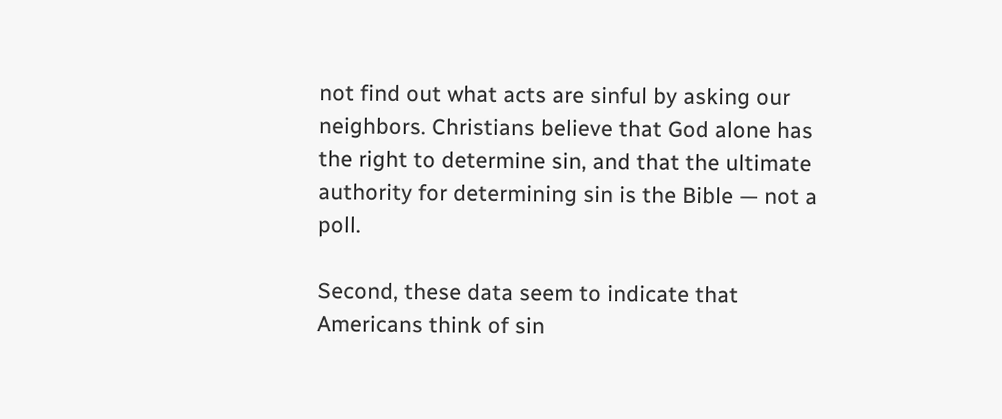not find out what acts are sinful by asking our neighbors. Christians believe that God alone has the right to determine sin, and that the ultimate authority for determining sin is the Bible — not a poll.

Second, these data seem to indicate that Americans think of sin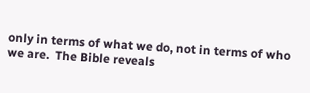only in terms of what we do, not in terms of who we are.  The Bible reveals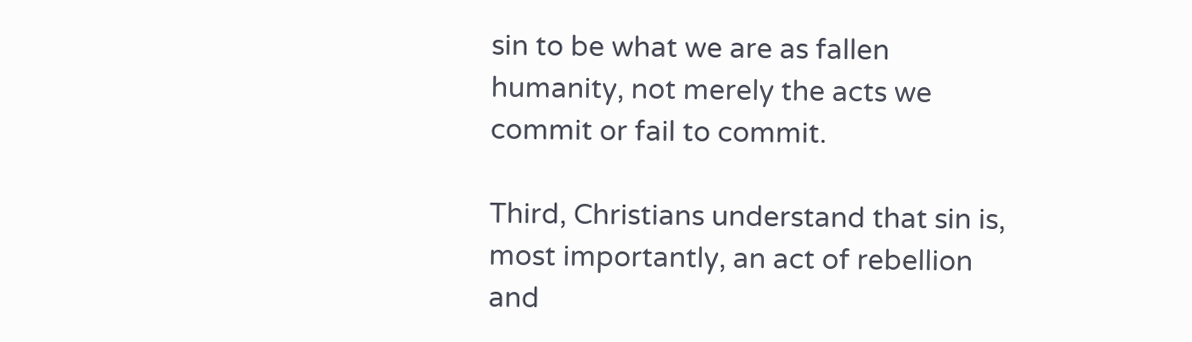sin to be what we are as fallen humanity, not merely the acts we commit or fail to commit.

Third, Christians understand that sin is, most importantly, an act of rebellion and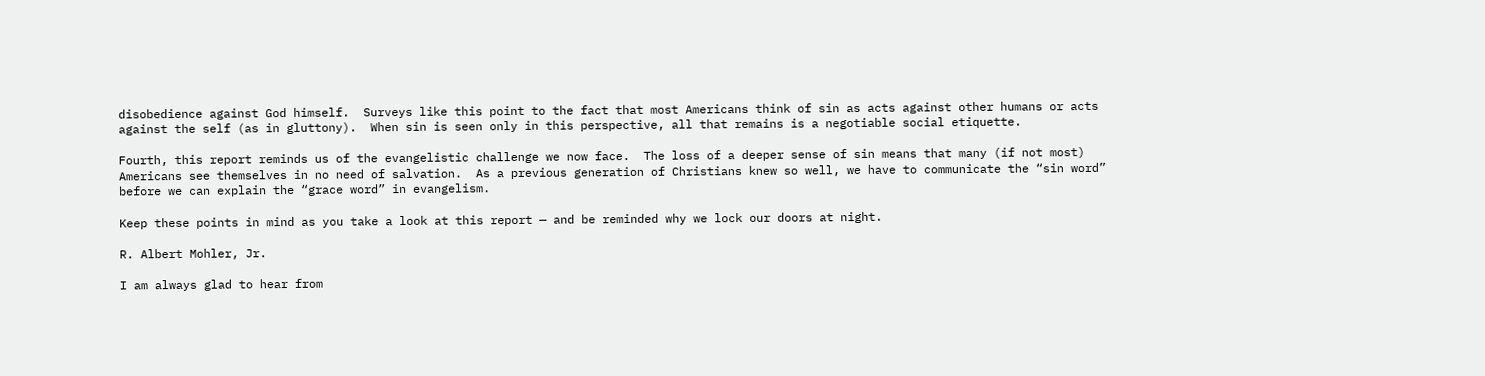disobedience against God himself.  Surveys like this point to the fact that most Americans think of sin as acts against other humans or acts against the self (as in gluttony).  When sin is seen only in this perspective, all that remains is a negotiable social etiquette.

Fourth, this report reminds us of the evangelistic challenge we now face.  The loss of a deeper sense of sin means that many (if not most) Americans see themselves in no need of salvation.  As a previous generation of Christians knew so well, we have to communicate the “sin word” before we can explain the “grace word” in evangelism.

Keep these points in mind as you take a look at this report — and be reminded why we lock our doors at night.

R. Albert Mohler, Jr.

I am always glad to hear from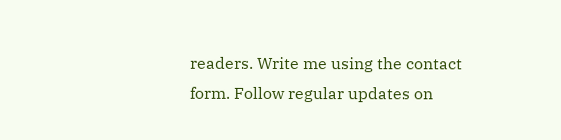readers. Write me using the contact form. Follow regular updates on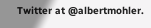Twitter at @albertmohler.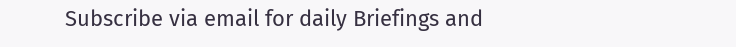Subscribe via email for daily Briefings and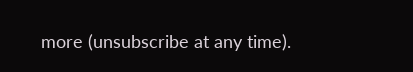more (unsubscribe at any time).